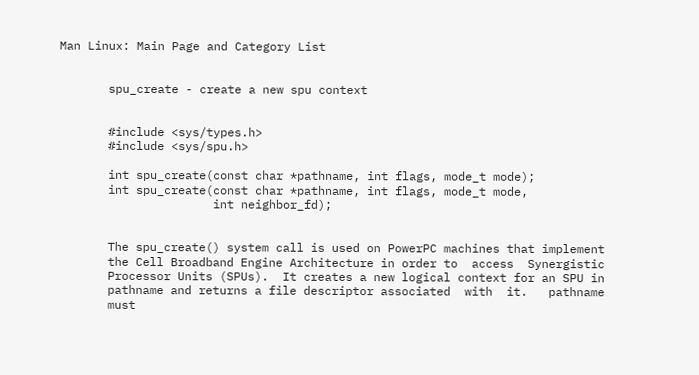Man Linux: Main Page and Category List


       spu_create - create a new spu context


       #include <sys/types.h>
       #include <sys/spu.h>

       int spu_create(const char *pathname, int flags, mode_t mode);
       int spu_create(const char *pathname, int flags, mode_t mode,
                      int neighbor_fd);


       The spu_create() system call is used on PowerPC machines that implement
       the Cell Broadband Engine Architecture in order to  access  Synergistic
       Processor Units (SPUs).  It creates a new logical context for an SPU in
       pathname and returns a file descriptor associated  with  it.   pathname
       must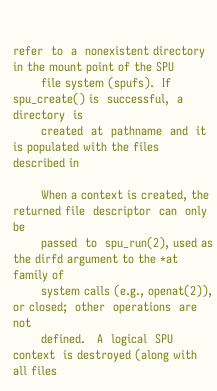refer  to  a  nonexistent directory in the mount point of the SPU
       file system (spufs).  If spu_create() is  successful,  a  directory  is
       created  at  pathname  and  it is populated with the files described in

       When a context is created, the returned file  descriptor  can  only  be
       passed  to  spu_run(2), used as the dirfd argument to the *at family of
       system calls (e.g., openat(2)), or closed;  other  operations  are  not
       defined.   A  logical  SPU  context  is destroyed (along with all files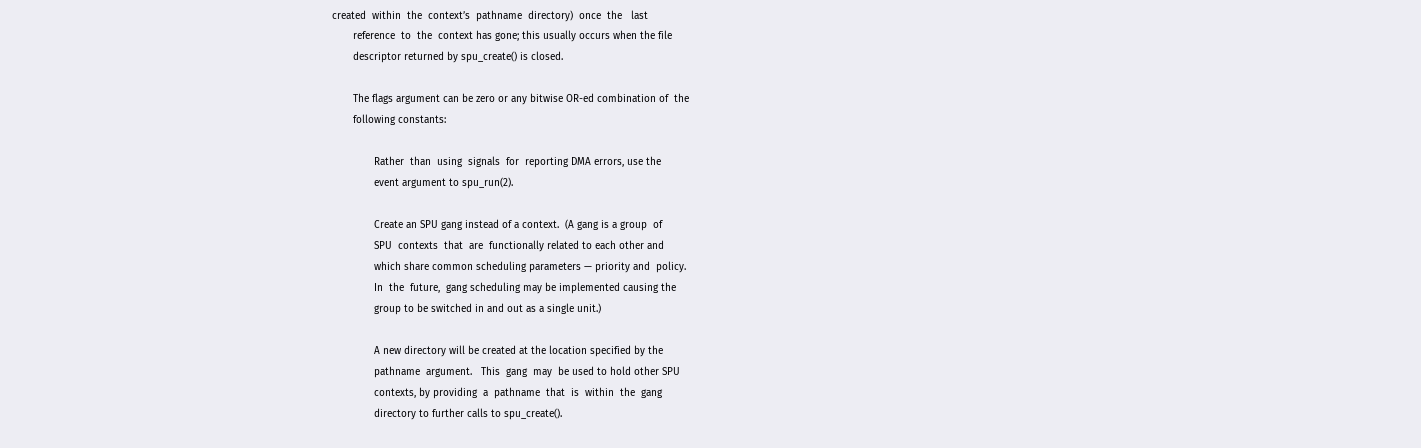created  within  the  context’s  pathname  directory)  once  the   last
       reference  to  the  context has gone; this usually occurs when the file
       descriptor returned by spu_create() is closed.

       The flags argument can be zero or any bitwise OR-ed combination of  the
       following constants:

              Rather  than  using  signals  for  reporting DMA errors, use the
              event argument to spu_run(2).

              Create an SPU gang instead of a context.  (A gang is a group  of
              SPU  contexts  that  are  functionally related to each other and
              which share common scheduling parameters — priority and  policy.
              In  the  future,  gang scheduling may be implemented causing the
              group to be switched in and out as a single unit.)

              A new directory will be created at the location specified by the
              pathname  argument.   This  gang  may  be used to hold other SPU
              contexts, by providing  a  pathname  that  is  within  the  gang
              directory to further calls to spu_create().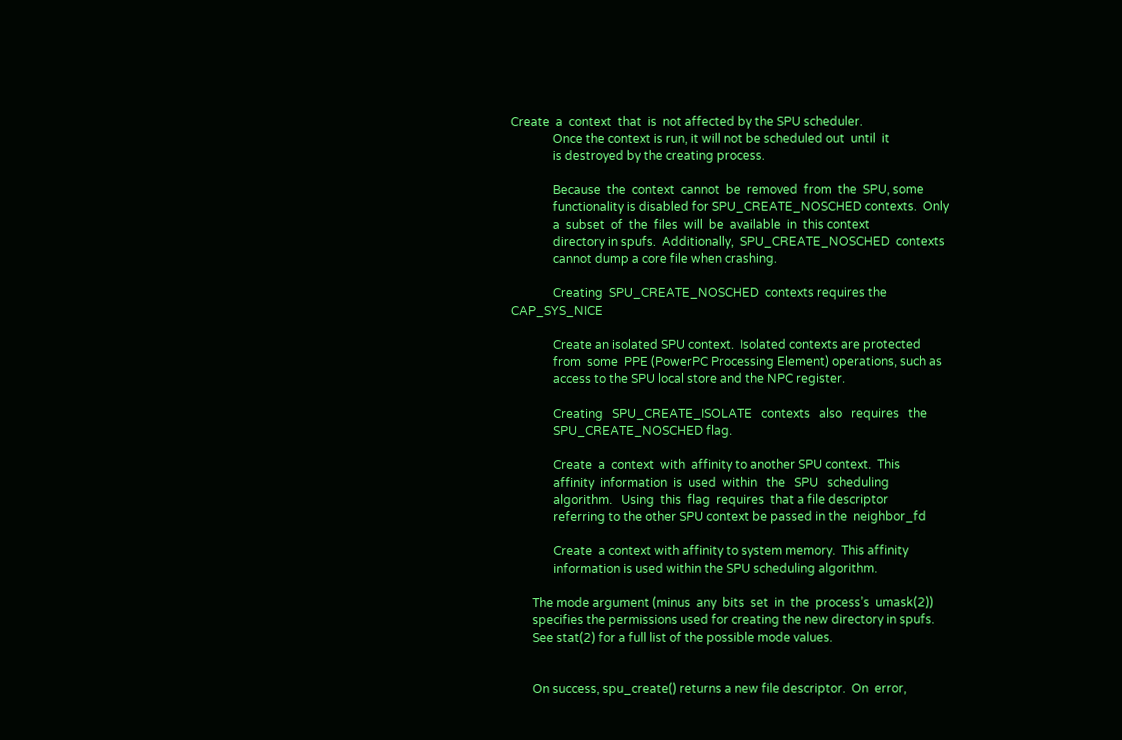Create  a  context  that  is  not affected by the SPU scheduler.
              Once the context is run, it will not be scheduled out  until  it
              is destroyed by the creating process.

              Because  the  context  cannot  be  removed  from  the  SPU, some
              functionality is disabled for SPU_CREATE_NOSCHED contexts.  Only
              a  subset  of  the  files  will  be  available  in  this context
              directory in spufs.  Additionally,  SPU_CREATE_NOSCHED  contexts
              cannot dump a core file when crashing.

              Creating  SPU_CREATE_NOSCHED  contexts requires the CAP_SYS_NICE

              Create an isolated SPU context.  Isolated contexts are protected
              from  some  PPE (PowerPC Processing Element) operations, such as
              access to the SPU local store and the NPC register.

              Creating   SPU_CREATE_ISOLATE   contexts   also   requires   the
              SPU_CREATE_NOSCHED flag.

              Create  a  context  with  affinity to another SPU context.  This
              affinity  information  is  used  within   the   SPU   scheduling
              algorithm.   Using  this  flag  requires  that a file descriptor
              referring to the other SPU context be passed in the  neighbor_fd

              Create  a context with affinity to system memory.  This affinity
              information is used within the SPU scheduling algorithm.

       The mode argument (minus  any  bits  set  in  the  process’s  umask(2))
       specifies the permissions used for creating the new directory in spufs.
       See stat(2) for a full list of the possible mode values.


       On success, spu_create() returns a new file descriptor.  On  error,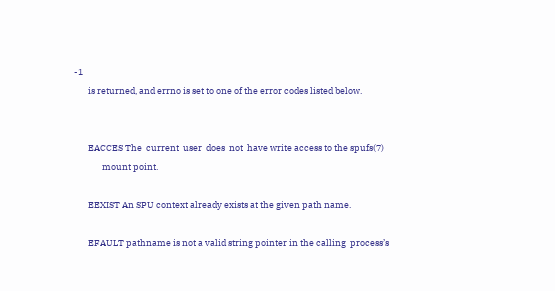-1
       is returned, and errno is set to one of the error codes listed below.


       EACCES The  current  user  does  not  have write access to the spufs(7)
              mount point.

       EEXIST An SPU context already exists at the given path name.

       EFAULT pathname is not a valid string pointer in the calling  process’s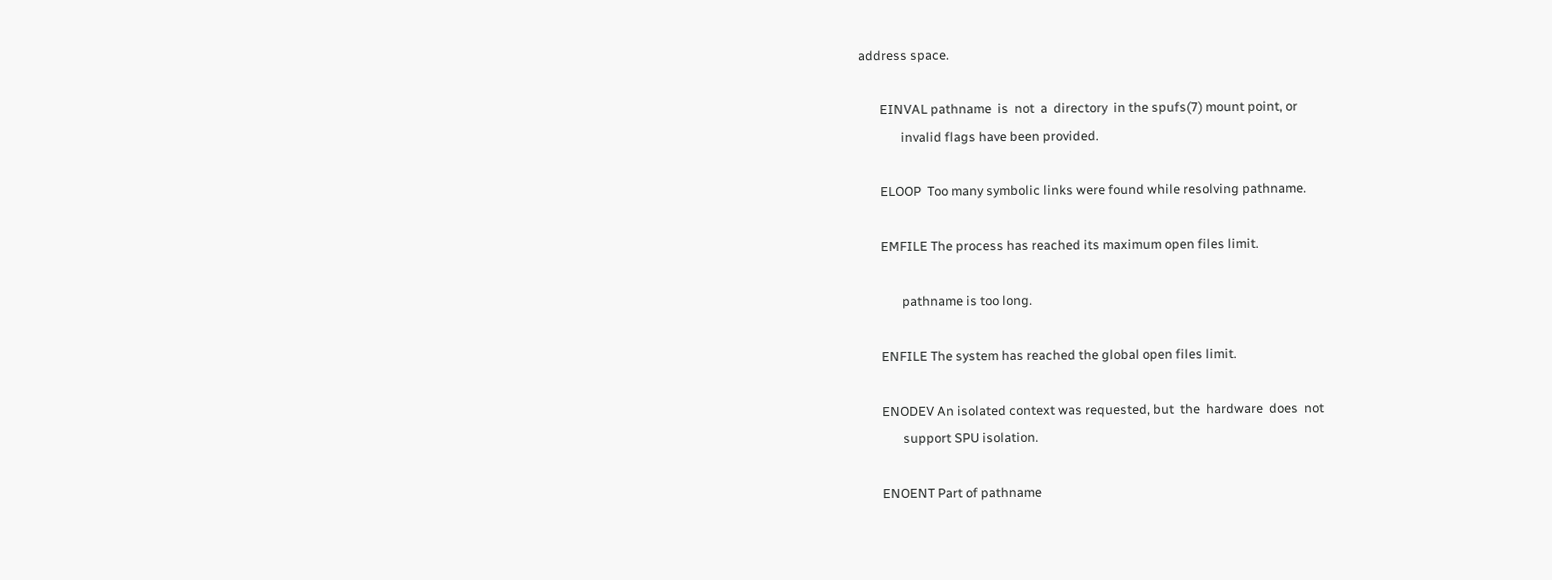address space.

       EINVAL pathname  is  not  a  directory  in the spufs(7) mount point, or
              invalid flags have been provided.

       ELOOP  Too many symbolic links were found while resolving pathname.

       EMFILE The process has reached its maximum open files limit.

              pathname is too long.

       ENFILE The system has reached the global open files limit.

       ENODEV An isolated context was requested, but  the  hardware  does  not
              support SPU isolation.

       ENOENT Part of pathname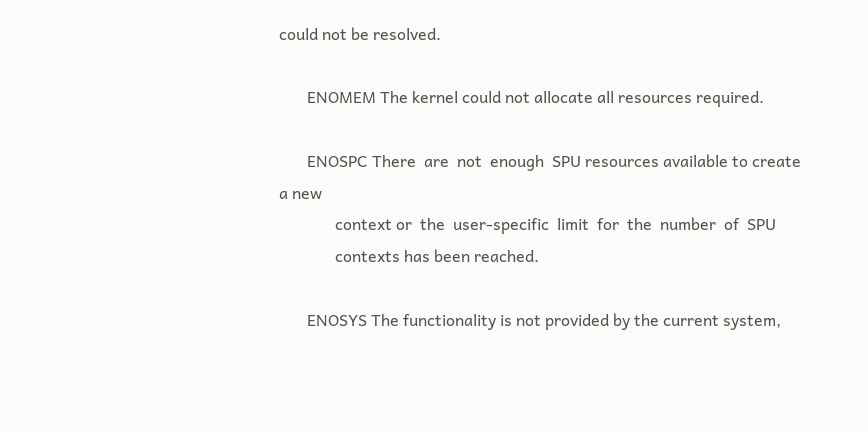could not be resolved.

       ENOMEM The kernel could not allocate all resources required.

       ENOSPC There  are  not  enough  SPU resources available to create a new
              context or  the  user-specific  limit  for  the  number  of  SPU
              contexts has been reached.

       ENOSYS The functionality is not provided by the current system,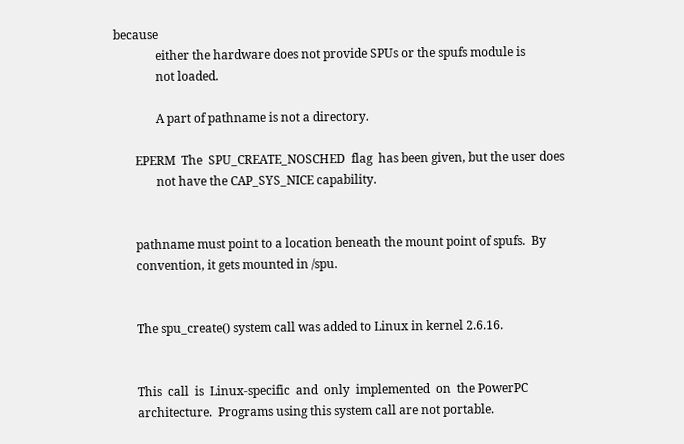because
              either the hardware does not provide SPUs or the spufs module is
              not loaded.

              A part of pathname is not a directory.

       EPERM  The  SPU_CREATE_NOSCHED  flag  has been given, but the user does
              not have the CAP_SYS_NICE capability.


       pathname must point to a location beneath the mount point of spufs.  By
       convention, it gets mounted in /spu.


       The spu_create() system call was added to Linux in kernel 2.6.16.


       This  call  is  Linux-specific  and  only  implemented  on  the PowerPC
       architecture.  Programs using this system call are not portable.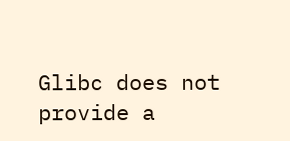Glibc does not provide a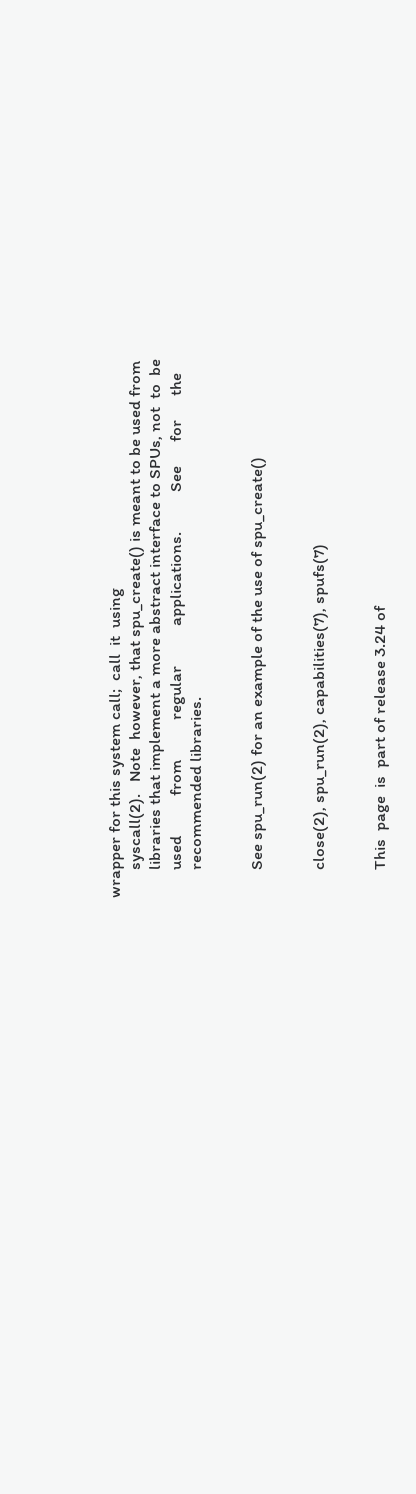wrapper for this system call;  call  it  using
       syscall(2).   Note  however, that spu_create() is meant to be used from
       libraries that implement a more abstract interface to SPUs, not  to  be
       used          from          regular          applications.          See      for      the
       recommended libraries.


       See spu_run(2) for an example of the use of spu_create()


       close(2), spu_run(2), capabilities(7), spufs(7)


       This  page  is  part of release 3.24 of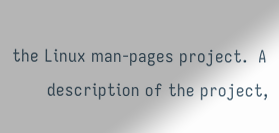the Linux man-pages project.  A
       description of the project,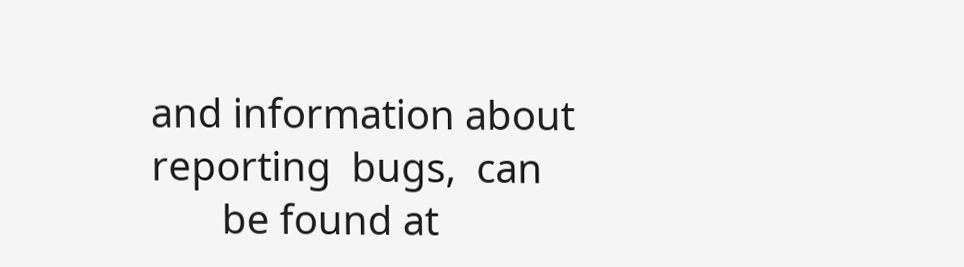and information about reporting  bugs,  can
       be found at